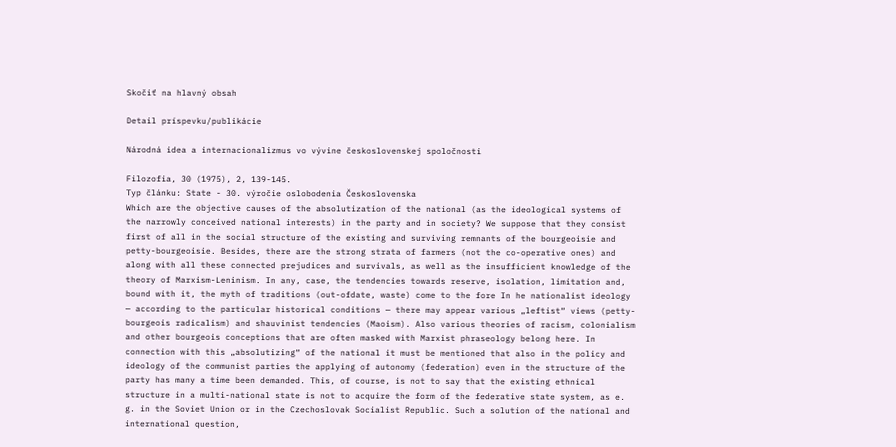Skočiť na hlavný obsah

Detail príspevku/publikácie

Národná idea a internacionalizmus vo vývine československej spoločnosti

Filozofia, 30 (1975), 2, 139-145.
Typ článku: State - 30. výročie oslobodenia Československa
Which are the objective causes of the absolutization of the national (as the ideological systems of the narrowly conceived national interests) in the party and in society? We suppose that they consist first of all in the social structure of the existing and surviving remnants of the bourgeoisie and petty-bourgeoisie. Besides, there are the strong strata of farmers (not the co-operative ones) and along with all these connected prejudices and survivals, as well as the insufficient knowledge of the theory of Marxism-Leninism. In any, case, the tendencies towards reserve, isolation, limitation and, bound with it, the myth of traditions (out-ofdate, waste) come to the fore In he nationalist ideology — according to the particular historical conditions — there may appear various „leftist“ views (petty-bourgeois radicalism) and shauvinist tendencies (Maoism). Also various theories of racism, colonialism and other bourgeois conceptions that are often masked with Marxist phraseology belong here. In connection with this „absolutizing“ of the national it must be mentioned that also in the policy and ideology of the communist parties the applying of autonomy (federation) even in the structure of the party has many a time been demanded. This, of course, is not to say that the existing ethnical structure in a multi-national state is not to acquire the form of the federative state system, as e. g. in the Soviet Union or in the Czechoslovak Socialist Republic. Such a solution of the national and international question,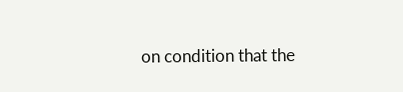on condition that the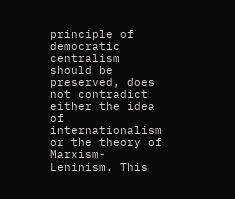principle of democratic centralism should be preserved, does not contradict either the idea of internationalism or the theory of Marxism-Leninism. This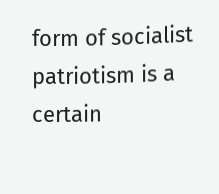form of socialist patriotism is a certain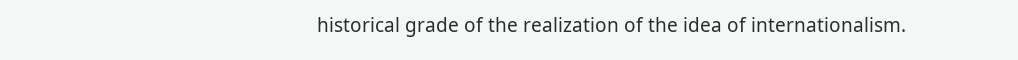historical grade of the realization of the idea of internationalism.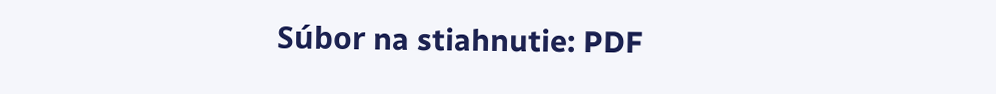Súbor na stiahnutie: PDF